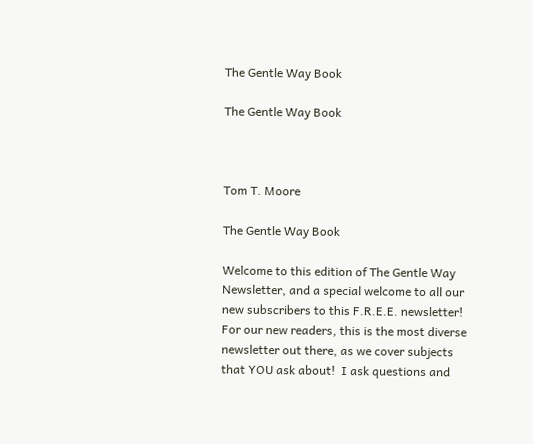The Gentle Way Book

The Gentle Way Book



Tom T. Moore

The Gentle Way Book

Welcome to this edition of The Gentle Way Newsletter, and a special welcome to all our new subscribers to this F.R.E.E. newsletter!  For our new readers, this is the most diverse newsletter out there, as we cover subjects that YOU ask about!  I ask questions and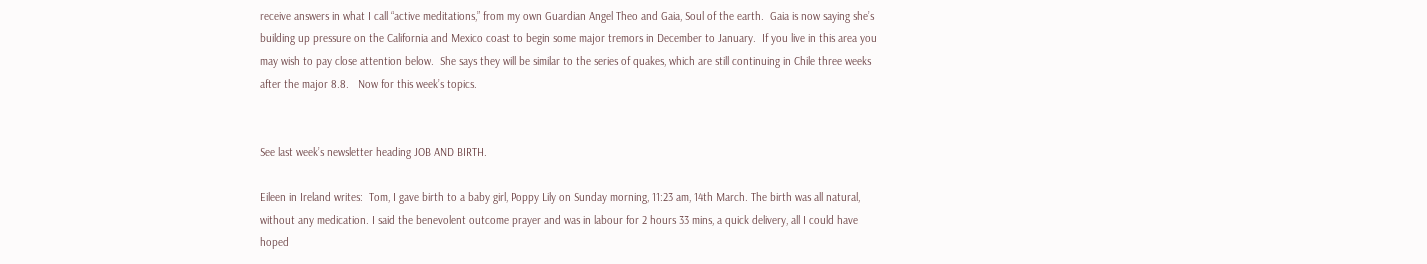receive answers in what I call “active meditations,” from my own Guardian Angel Theo and Gaia, Soul of the earth.  Gaia is now saying she’s building up pressure on the California and Mexico coast to begin some major tremors in December to January.  If you live in this area you may wish to pay close attention below.  She says they will be similar to the series of quakes, which are still continuing in Chile three weeks after the major 8.8.   Now for this week’s topics.


See last week’s newsletter heading JOB AND BIRTH.

Eileen in Ireland writes:  Tom, I gave birth to a baby girl, Poppy Lily on Sunday morning, 11:23 am, 14th March. The birth was all natural, without any medication. I said the benevolent outcome prayer and was in labour for 2 hours 33 mins, a quick delivery, all I could have hoped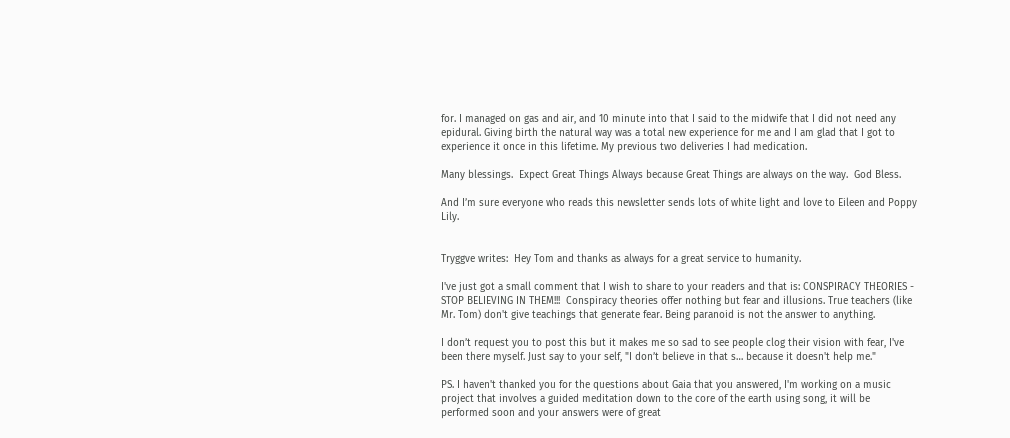for. I managed on gas and air, and 10 minute into that I said to the midwife that I did not need any epidural. Giving birth the natural way was a total new experience for me and I am glad that I got to experience it once in this lifetime. My previous two deliveries I had medication.

Many blessings.  Expect Great Things Always because Great Things are always on the way.  God Bless.

And I’m sure everyone who reads this newsletter sends lots of white light and love to Eileen and Poppy Lily.


Tryggve writes:  Hey Tom and thanks as always for a great service to humanity.

I've just got a small comment that I wish to share to your readers and that is: CONSPIRACY THEORIES - STOP BELIEVING IN THEM!!!  Conspiracy theories offer nothing but fear and illusions. True teachers (like Mr. Tom) don't give teachings that generate fear. Being paranoid is not the answer to anything.

I don’t request you to post this but it makes me so sad to see people clog their vision with fear, I've been there myself. Just say to your self, "I don’t believe in that s… because it doesn't help me."

PS. I haven't thanked you for the questions about Gaia that you answered, I'm working on a music project that involves a guided meditation down to the core of the earth using song, it will be performed soon and your answers were of great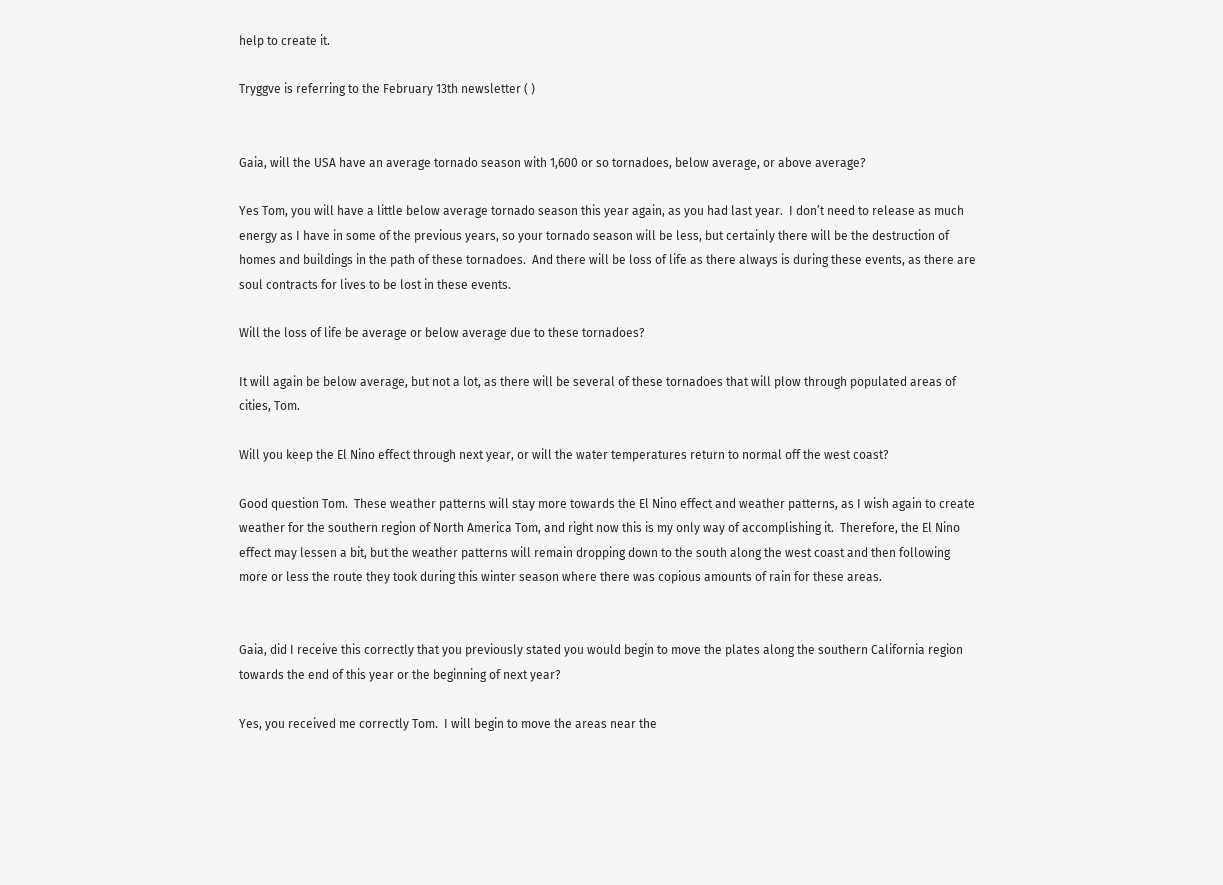help to create it.

Tryggve is referring to the February 13th newsletter ( )


Gaia, will the USA have an average tornado season with 1,600 or so tornadoes, below average, or above average?

Yes Tom, you will have a little below average tornado season this year again, as you had last year.  I don’t need to release as much energy as I have in some of the previous years, so your tornado season will be less, but certainly there will be the destruction of homes and buildings in the path of these tornadoes.  And there will be loss of life as there always is during these events, as there are soul contracts for lives to be lost in these events.

Will the loss of life be average or below average due to these tornadoes?

It will again be below average, but not a lot, as there will be several of these tornadoes that will plow through populated areas of cities, Tom.

Will you keep the El Nino effect through next year, or will the water temperatures return to normal off the west coast?

Good question Tom.  These weather patterns will stay more towards the El Nino effect and weather patterns, as I wish again to create weather for the southern region of North America Tom, and right now this is my only way of accomplishing it.  Therefore, the El Nino effect may lessen a bit, but the weather patterns will remain dropping down to the south along the west coast and then following more or less the route they took during this winter season where there was copious amounts of rain for these areas.


Gaia, did I receive this correctly that you previously stated you would begin to move the plates along the southern California region towards the end of this year or the beginning of next year?

Yes, you received me correctly Tom.  I will begin to move the areas near the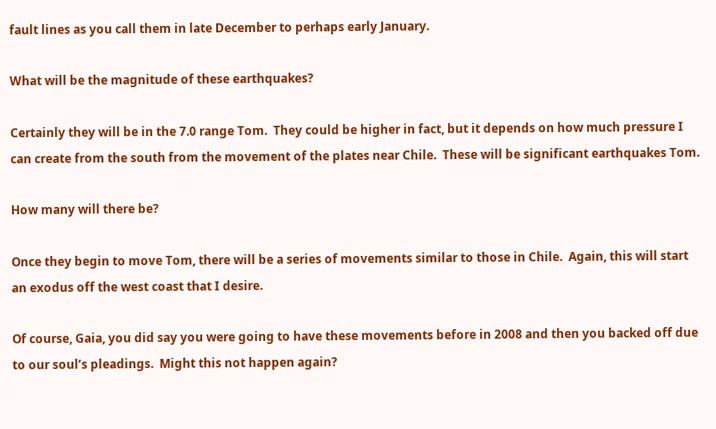fault lines as you call them in late December to perhaps early January.

What will be the magnitude of these earthquakes?

Certainly they will be in the 7.0 range Tom.  They could be higher in fact, but it depends on how much pressure I can create from the south from the movement of the plates near Chile.  These will be significant earthquakes Tom.

How many will there be?

Once they begin to move Tom, there will be a series of movements similar to those in Chile.  Again, this will start an exodus off the west coast that I desire.

Of course, Gaia, you did say you were going to have these movements before in 2008 and then you backed off due to our soul’s pleadings.  Might this not happen again?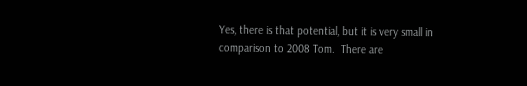Yes, there is that potential, but it is very small in comparison to 2008 Tom.  There are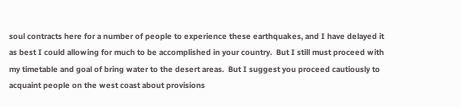soul contracts here for a number of people to experience these earthquakes, and I have delayed it as best I could allowing for much to be accomplished in your country.  But I still must proceed with my timetable and goal of bring water to the desert areas.  But I suggest you proceed cautiously to acquaint people on the west coast about provisions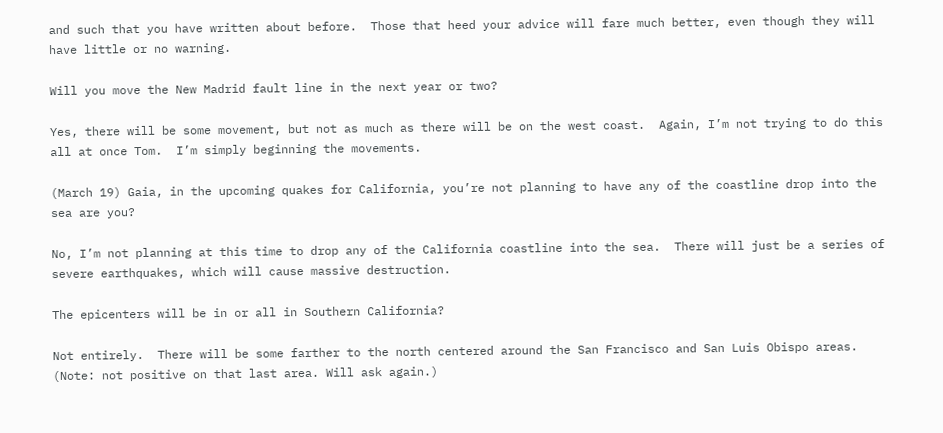and such that you have written about before.  Those that heed your advice will fare much better, even though they will have little or no warning.

Will you move the New Madrid fault line in the next year or two?

Yes, there will be some movement, but not as much as there will be on the west coast.  Again, I’m not trying to do this all at once Tom.  I’m simply beginning the movements.

(March 19) Gaia, in the upcoming quakes for California, you’re not planning to have any of the coastline drop into the sea are you?

No, I’m not planning at this time to drop any of the California coastline into the sea.  There will just be a series of severe earthquakes, which will cause massive destruction.

The epicenters will be in or all in Southern California?

Not entirely.  There will be some farther to the north centered around the San Francisco and San Luis Obispo areas. (Note: not positive on that last area. Will ask again.)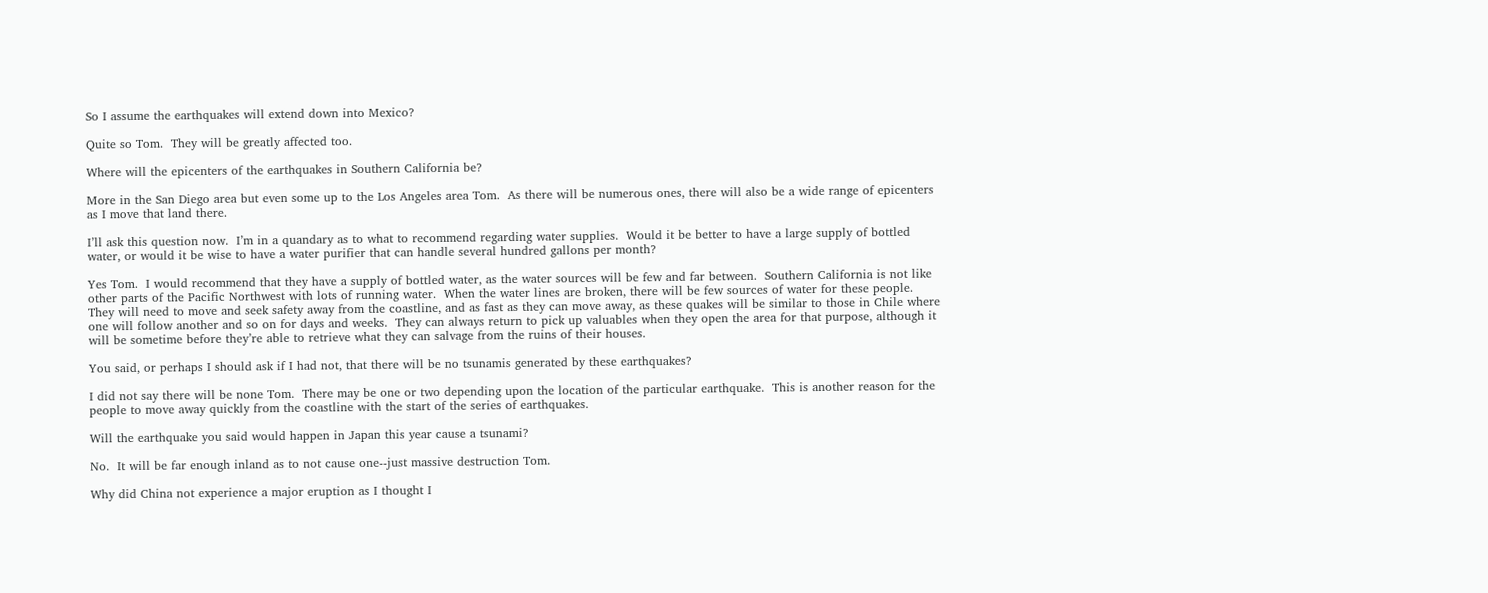So I assume the earthquakes will extend down into Mexico?

Quite so Tom.  They will be greatly affected too.

Where will the epicenters of the earthquakes in Southern California be?

More in the San Diego area but even some up to the Los Angeles area Tom.  As there will be numerous ones, there will also be a wide range of epicenters as I move that land there.

I’ll ask this question now.  I’m in a quandary as to what to recommend regarding water supplies.  Would it be better to have a large supply of bottled water, or would it be wise to have a water purifier that can handle several hundred gallons per month?

Yes Tom.  I would recommend that they have a supply of bottled water, as the water sources will be few and far between.  Southern California is not like other parts of the Pacific Northwest with lots of running water.  When the water lines are broken, there will be few sources of water for these people.  They will need to move and seek safety away from the coastline, and as fast as they can move away, as these quakes will be similar to those in Chile where one will follow another and so on for days and weeks.  They can always return to pick up valuables when they open the area for that purpose, although it will be sometime before they’re able to retrieve what they can salvage from the ruins of their houses.

You said, or perhaps I should ask if I had not, that there will be no tsunamis generated by these earthquakes?

I did not say there will be none Tom.  There may be one or two depending upon the location of the particular earthquake.  This is another reason for the people to move away quickly from the coastline with the start of the series of earthquakes.

Will the earthquake you said would happen in Japan this year cause a tsunami?

No.  It will be far enough inland as to not cause one--just massive destruction Tom.

Why did China not experience a major eruption as I thought I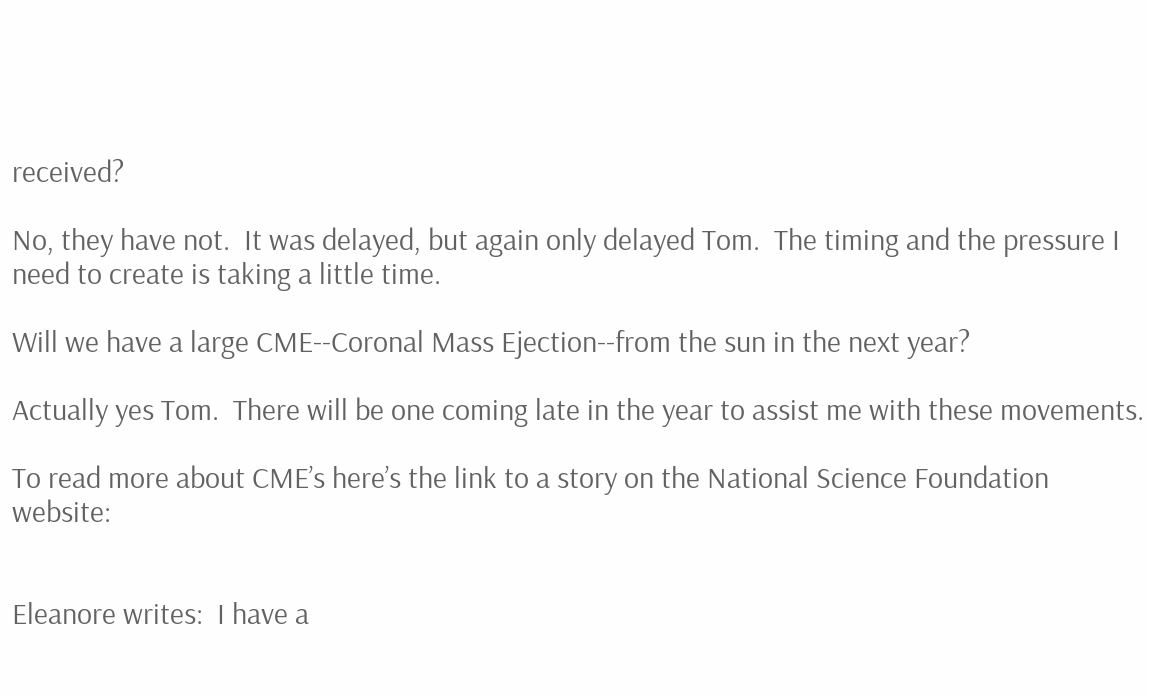received?

No, they have not.  It was delayed, but again only delayed Tom.  The timing and the pressure I need to create is taking a little time.

Will we have a large CME--Coronal Mass Ejection--from the sun in the next year?

Actually yes Tom.  There will be one coming late in the year to assist me with these movements.

To read more about CME’s here’s the link to a story on the National Science Foundation website:


Eleanore writes:  I have a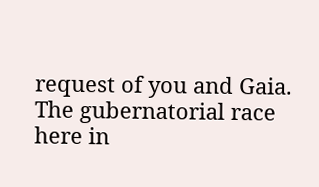request of you and Gaia.  The gubernatorial race here in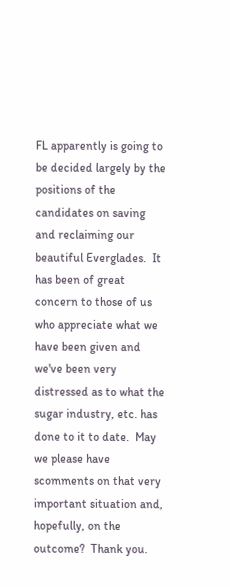FL apparently is going to be decided largely by the positions of the candidates on saving and reclaiming our beautiful Everglades.  It has been of great concern to those of us who appreciate what we have been given and we've been very distressed as to what the sugar industry, etc. has done to it to date.  May we please have scomments on that very important situation and, hopefully, on the outcome?  Thank you.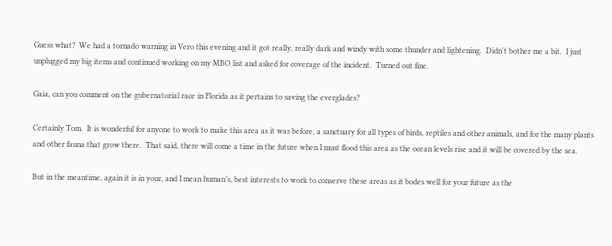Guess what?  We had a tornado warning in Vero this evening and it got really, really dark and windy with some thunder and lightening.  Didn't bother me a bit.  I just unplugged my big items and continued working on my MBO list and asked for coverage of the incident.  Turned out fine.

Gaia, can you comment on the gubernatorial race in Florida as it pertains to saving the everglades?

Certainly Tom.  It is wonderful for anyone to work to make this area as it was before, a sanctuary for all types of birds, reptiles and other animals, and for the many plants and other fauna that grow there.  That said, there will come a time in the future when I must flood this area as the ocean levels rise and it will be covered by the sea.

But in the meantime, again it is in your, and I mean human’s, best interests to work to conserve these areas as it bodes well for your future as the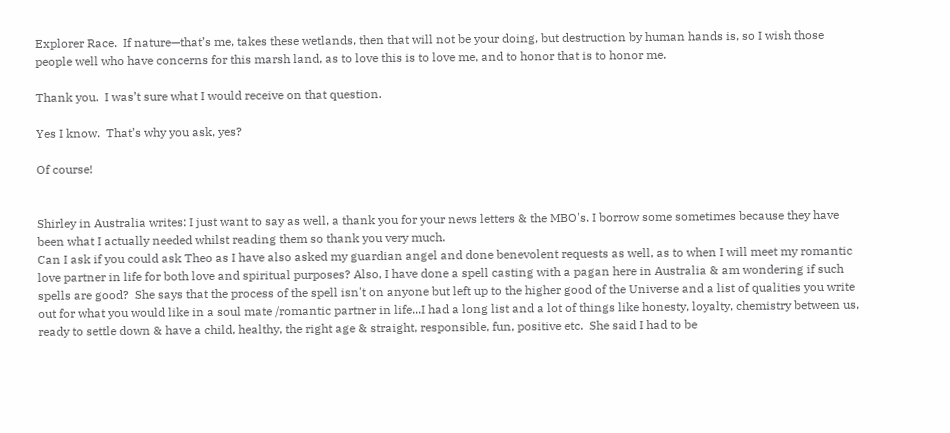Explorer Race.  If nature—that’s me, takes these wetlands, then that will not be your doing, but destruction by human hands is, so I wish those people well who have concerns for this marsh land, as to love this is to love me, and to honor that is to honor me.

Thank you.  I was’t sure what I would receive on that question.

Yes I know.  That’s why you ask, yes?

Of course!


Shirley in Australia writes: I just want to say as well, a thank you for your news letters & the MBO's. I borrow some sometimes because they have been what I actually needed whilst reading them so thank you very much.
Can I ask if you could ask Theo as I have also asked my guardian angel and done benevolent requests as well, as to when I will meet my romantic love partner in life for both love and spiritual purposes? Also, I have done a spell casting with a pagan here in Australia & am wondering if such spells are good?  She says that the process of the spell isn't on anyone but left up to the higher good of the Universe and a list of qualities you write out for what you would like in a soul mate /romantic partner in life...I had a long list and a lot of things like honesty, loyalty, chemistry between us, ready to settle down & have a child, healthy, the right age & straight, responsible, fun, positive etc.  She said I had to be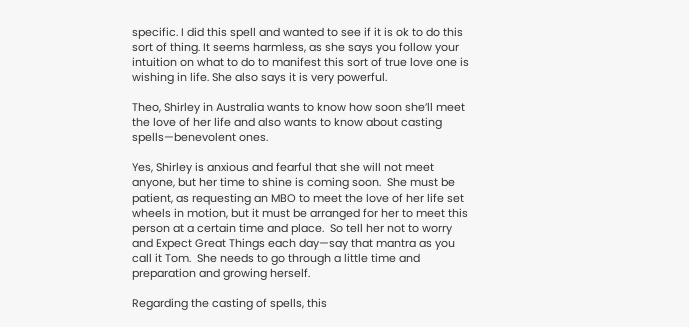specific. I did this spell and wanted to see if it is ok to do this sort of thing. It seems harmless, as she says you follow your intuition on what to do to manifest this sort of true love one is wishing in life. She also says it is very powerful.

Theo, Shirley in Australia wants to know how soon she’ll meet the love of her life and also wants to know about casting spells—benevolent ones.

Yes, Shirley is anxious and fearful that she will not meet anyone, but her time to shine is coming soon.  She must be patient, as requesting an MBO to meet the love of her life set wheels in motion, but it must be arranged for her to meet this person at a certain time and place.  So tell her not to worry and Expect Great Things each day—say that mantra as you call it Tom.  She needs to go through a little time and preparation and growing herself.

Regarding the casting of spells, this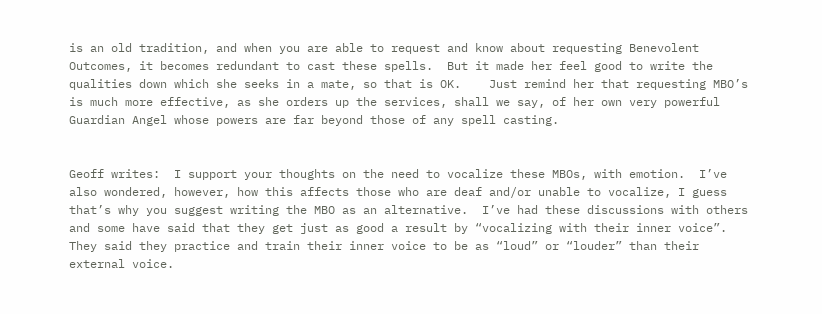is an old tradition, and when you are able to request and know about requesting Benevolent Outcomes, it becomes redundant to cast these spells.  But it made her feel good to write the qualities down which she seeks in a mate, so that is OK.    Just remind her that requesting MBO’s is much more effective, as she orders up the services, shall we say, of her own very powerful Guardian Angel whose powers are far beyond those of any spell casting.


Geoff writes:  I support your thoughts on the need to vocalize these MBOs, with emotion.  I’ve also wondered, however, how this affects those who are deaf and/or unable to vocalize, I guess that’s why you suggest writing the MBO as an alternative.  I’ve had these discussions with others and some have said that they get just as good a result by “vocalizing with their inner voice”.  They said they practice and train their inner voice to be as “loud” or “louder” than their external voice.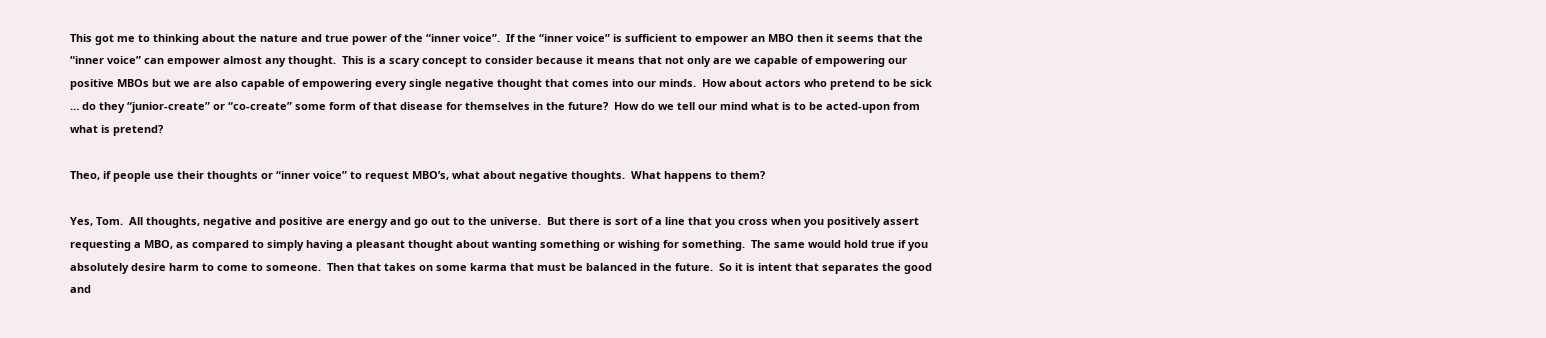This got me to thinking about the nature and true power of the “inner voice”.  If the “inner voice” is sufficient to empower an MBO then it seems that the “inner voice” can empower almost any thought.  This is a scary concept to consider because it means that not only are we capable of empowering our positive MBOs but we are also capable of empowering every single negative thought that comes into our minds.  How about actors who pretend to be sick … do they “junior-create” or “co-create” some form of that disease for themselves in the future?  How do we tell our mind what is to be acted-upon from what is pretend?

Theo, if people use their thoughts or “inner voice” to request MBO’s, what about negative thoughts.  What happens to them?

Yes, Tom.  All thoughts, negative and positive are energy and go out to the universe.  But there is sort of a line that you cross when you positively assert requesting a MBO, as compared to simply having a pleasant thought about wanting something or wishing for something.  The same would hold true if you absolutely desire harm to come to someone.  Then that takes on some karma that must be balanced in the future.  So it is intent that separates the good and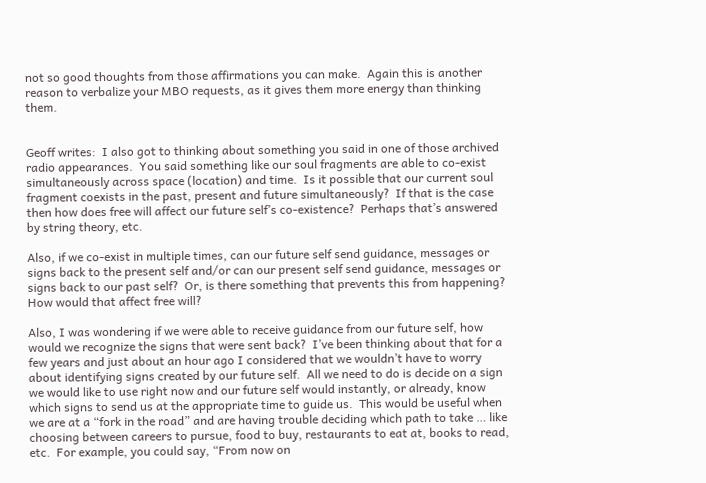not so good thoughts from those affirmations you can make.  Again this is another reason to verbalize your MBO requests, as it gives them more energy than thinking them.


Geoff writes:  I also got to thinking about something you said in one of those archived radio appearances.  You said something like our soul fragments are able to co-exist simultaneously across space (location) and time.  Is it possible that our current soul fragment coexists in the past, present and future simultaneously?  If that is the case then how does free will affect our future self’s co-existence?  Perhaps that’s answered by string theory, etc.

Also, if we co-exist in multiple times, can our future self send guidance, messages or signs back to the present self and/or can our present self send guidance, messages or signs back to our past self?  Or, is there something that prevents this from happening?  How would that affect free will?

Also, I was wondering if we were able to receive guidance from our future self, how would we recognize the signs that were sent back?  I’ve been thinking about that for a few years and just about an hour ago I considered that we wouldn’t have to worry about identifying signs created by our future self.  All we need to do is decide on a sign we would like to use right now and our future self would instantly, or already, know which signs to send us at the appropriate time to guide us.  This would be useful when we are at a “fork in the road” and are having trouble deciding which path to take … like choosing between careers to pursue, food to buy, restaurants to eat at, books to read, etc.  For example, you could say, “From now on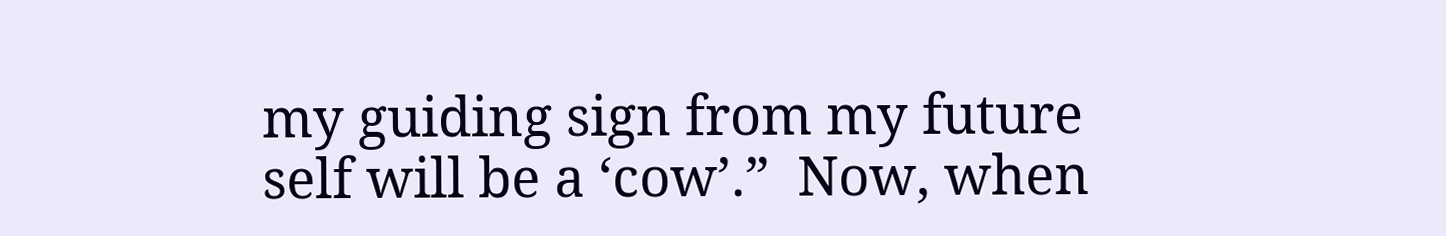my guiding sign from my future self will be a ‘cow’.”  Now, when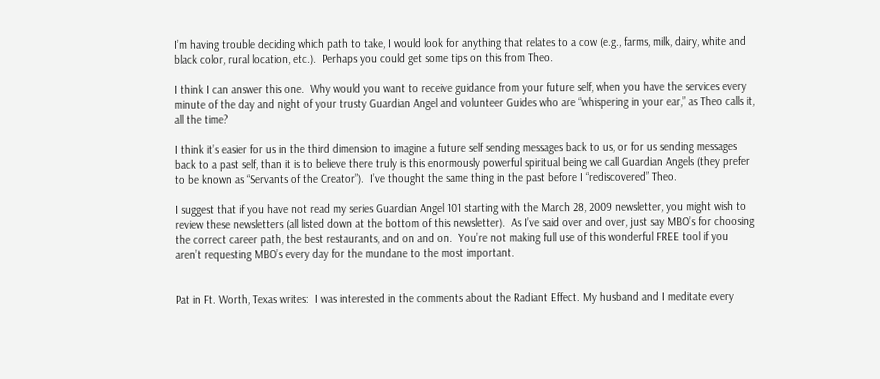I’m having trouble deciding which path to take, I would look for anything that relates to a cow (e.g., farms, milk, dairy, white and black color, rural location, etc.).  Perhaps you could get some tips on this from Theo.

I think I can answer this one.  Why would you want to receive guidance from your future self, when you have the services every minute of the day and night of your trusty Guardian Angel and volunteer Guides who are “whispering in your ear,” as Theo calls it, all the time?

I think it’s easier for us in the third dimension to imagine a future self sending messages back to us, or for us sending messages back to a past self, than it is to believe there truly is this enormously powerful spiritual being we call Guardian Angels (they prefer to be known as “Servants of the Creator”).  I’ve thought the same thing in the past before I “rediscovered” Theo.

I suggest that if you have not read my series Guardian Angel 101 starting with the March 28, 2009 newsletter, you might wish to review these newsletters (all listed down at the bottom of this newsletter).  As I’ve said over and over, just say MBO’s for choosing the correct career path, the best restaurants, and on and on.  You’re not making full use of this wonderful FREE tool if you aren’t requesting MBO’s every day for the mundane to the most important.


Pat in Ft. Worth, Texas writes:  I was interested in the comments about the Radiant Effect. My husband and I meditate every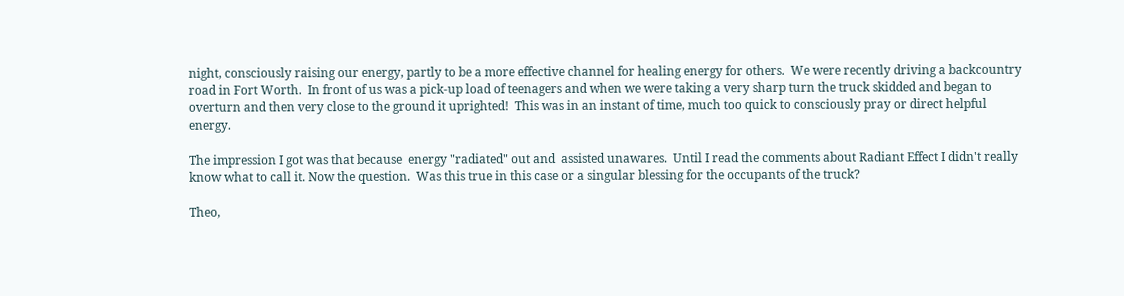night, consciously raising our energy, partly to be a more effective channel for healing energy for others.  We were recently driving a backcountry road in Fort Worth.  In front of us was a pick-up load of teenagers and when we were taking a very sharp turn the truck skidded and began to overturn and then very close to the ground it uprighted!  This was in an instant of time, much too quick to consciously pray or direct helpful energy.

The impression I got was that because  energy "radiated" out and  assisted unawares.  Until I read the comments about Radiant Effect I didn't really know what to call it. Now the question.  Was this true in this case or a singular blessing for the occupants of the truck?

Theo,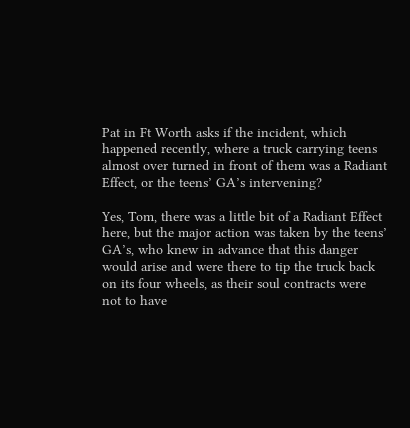Pat in Ft Worth asks if the incident, which happened recently, where a truck carrying teens almost over turned in front of them was a Radiant Effect, or the teens’ GA’s intervening?

Yes, Tom, there was a little bit of a Radiant Effect here, but the major action was taken by the teens’ GA’s, who knew in advance that this danger would arise and were there to tip the truck back on its four wheels, as their soul contracts were not to have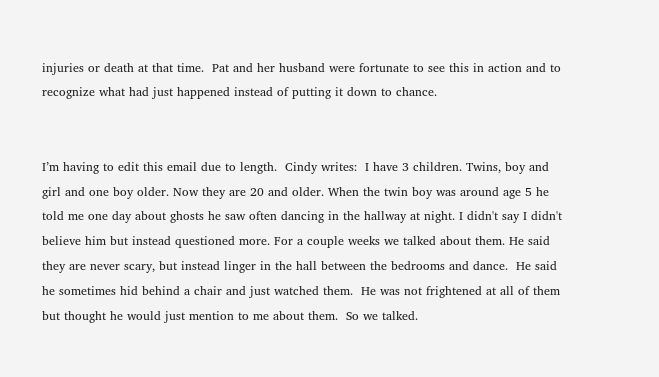injuries or death at that time.  Pat and her husband were fortunate to see this in action and to recognize what had just happened instead of putting it down to chance.


I’m having to edit this email due to length.  Cindy writes:  I have 3 children. Twins, boy and girl and one boy older. Now they are 20 and older. When the twin boy was around age 5 he told me one day about ghosts he saw often dancing in the hallway at night. I didn't say I didn't believe him but instead questioned more. For a couple weeks we talked about them. He said they are never scary, but instead linger in the hall between the bedrooms and dance.  He said he sometimes hid behind a chair and just watched them.  He was not frightened at all of them but thought he would just mention to me about them.  So we talked.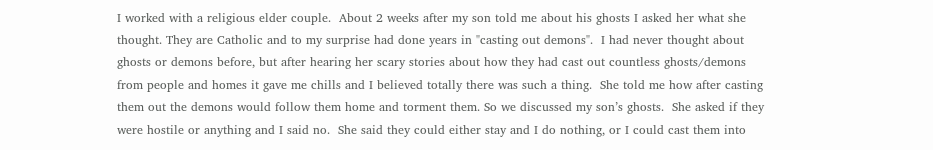I worked with a religious elder couple.  About 2 weeks after my son told me about his ghosts I asked her what she thought. They are Catholic and to my surprise had done years in "casting out demons".  I had never thought about ghosts or demons before, but after hearing her scary stories about how they had cast out countless ghosts/demons from people and homes it gave me chills and I believed totally there was such a thing.  She told me how after casting them out the demons would follow them home and torment them. So we discussed my son’s ghosts.  She asked if they were hostile or anything and I said no.  She said they could either stay and I do nothing, or I could cast them into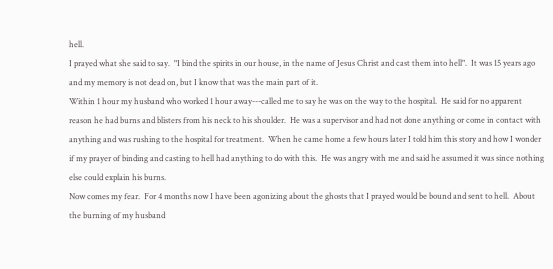hell.
I prayed what she said to say.  "I bind the spirits in our house, in the name of Jesus Christ and cast them into hell".  It was 15 years ago and my memory is not dead on, but I know that was the main part of it.
Within 1 hour my husband who worked 1 hour away---called me to say he was on the way to the hospital.  He said for no apparent reason he had burns and blisters from his neck to his shoulder.  He was a supervisor and had not done anything or come in contact with anything and was rushing to the hospital for treatment.  When he came home a few hours later I told him this story and how I wonder if my prayer of binding and casting to hell had anything to do with this.  He was angry with me and said he assumed it was since nothing else could explain his burns.
Now comes my fear.  For 4 months now I have been agonizing about the ghosts that I prayed would be bound and sent to hell.  About the burning of my husband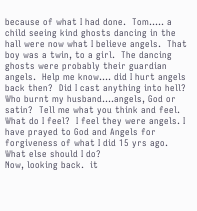because of what I had done.  Tom..... a child seeing kind ghosts dancing in the hall were now what I believe angels.  That boy was a twin, to a girl.  The dancing ghosts were probably their guardian angels.  Help me know.... did I hurt angels back then?  Did I cast anything into hell?  Who burnt my husband....angels, God or satin?  Tell me what you think and feel.  What do I feel?  I feel they were angels. I have prayed to God and Angels for forgiveness of what I did 15 yrs ago.  What else should I do?
Now, looking back.  it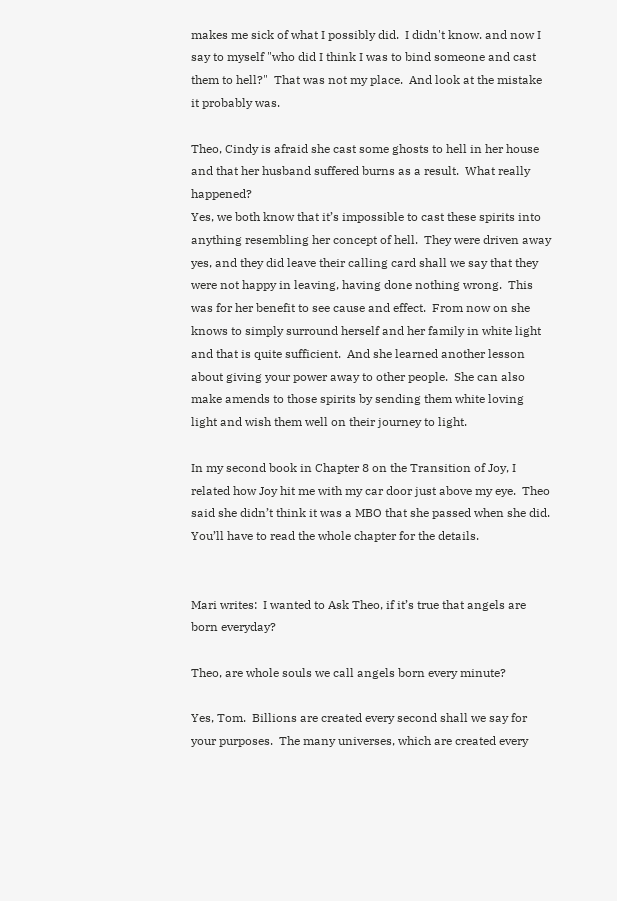makes me sick of what I possibly did.  I didn't know. and now I say to myself "who did I think I was to bind someone and cast them to hell?"  That was not my place.  And look at the mistake it probably was.

Theo, Cindy is afraid she cast some ghosts to hell in her house and that her husband suffered burns as a result.  What really happened?
Yes, we both know that it’s impossible to cast these spirits into anything resembling her concept of hell.  They were driven away yes, and they did leave their calling card shall we say that they were not happy in leaving, having done nothing wrong.  This was for her benefit to see cause and effect.  From now on she knows to simply surround herself and her family in white light and that is quite sufficient.  And she learned another lesson about giving your power away to other people.  She can also make amends to those spirits by sending them white loving light and wish them well on their journey to light.

In my second book in Chapter 8 on the Transition of Joy, I related how Joy hit me with my car door just above my eye.  Theo said she didn’t think it was a MBO that she passed when she did.  You’ll have to read the whole chapter for the details.


Mari writes:  I wanted to Ask Theo, if it’s true that angels are born everyday?

Theo, are whole souls we call angels born every minute?

Yes, Tom.  Billions are created every second shall we say for your purposes.  The many universes, which are created every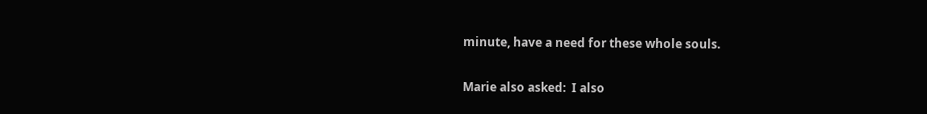minute, have a need for these whole souls.


Marie also asked:  I also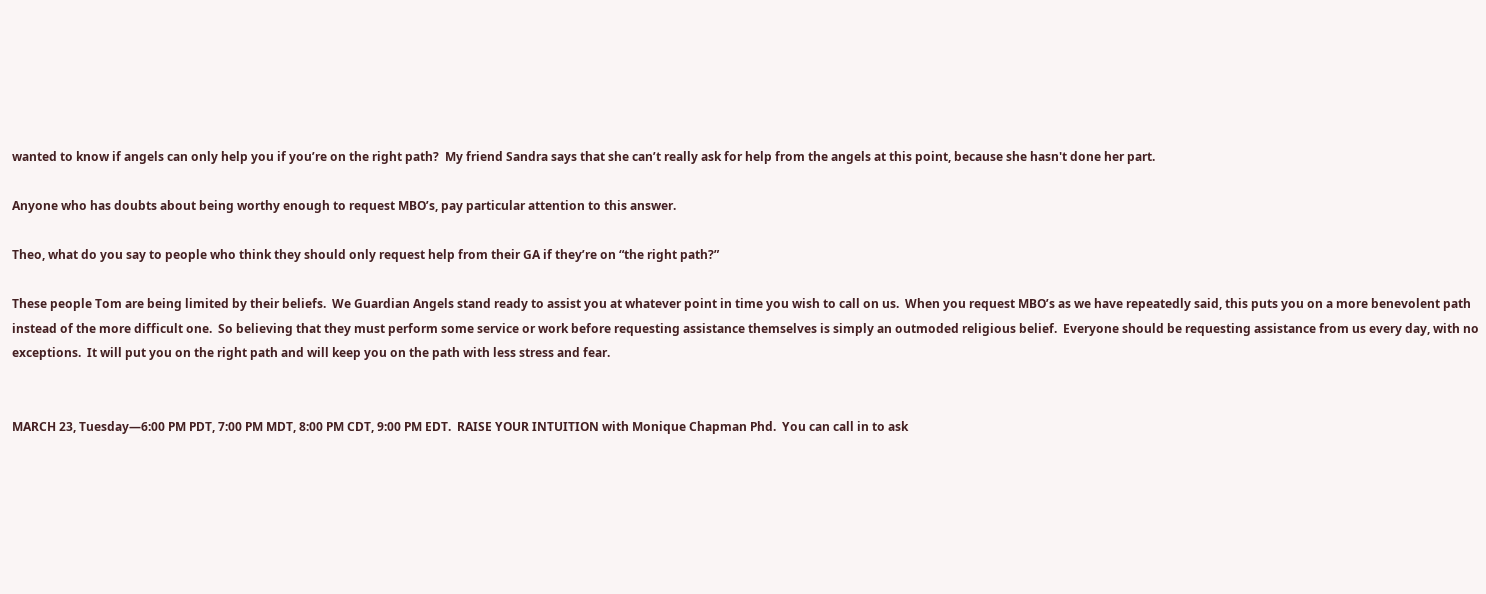wanted to know if angels can only help you if you’re on the right path?  My friend Sandra says that she can’t really ask for help from the angels at this point, because she hasn't done her part.

Anyone who has doubts about being worthy enough to request MBO’s, pay particular attention to this answer.

Theo, what do you say to people who think they should only request help from their GA if they’re on “the right path?”

These people Tom are being limited by their beliefs.  We Guardian Angels stand ready to assist you at whatever point in time you wish to call on us.  When you request MBO’s as we have repeatedly said, this puts you on a more benevolent path instead of the more difficult one.  So believing that they must perform some service or work before requesting assistance themselves is simply an outmoded religious belief.  Everyone should be requesting assistance from us every day, with no exceptions.  It will put you on the right path and will keep you on the path with less stress and fear.


MARCH 23, Tuesday—6:00 PM PDT, 7:00 PM MDT, 8:00 PM CDT, 9:00 PM EDT.  RAISE YOUR INTUITION with Monique Chapman Phd.  You can call in to ask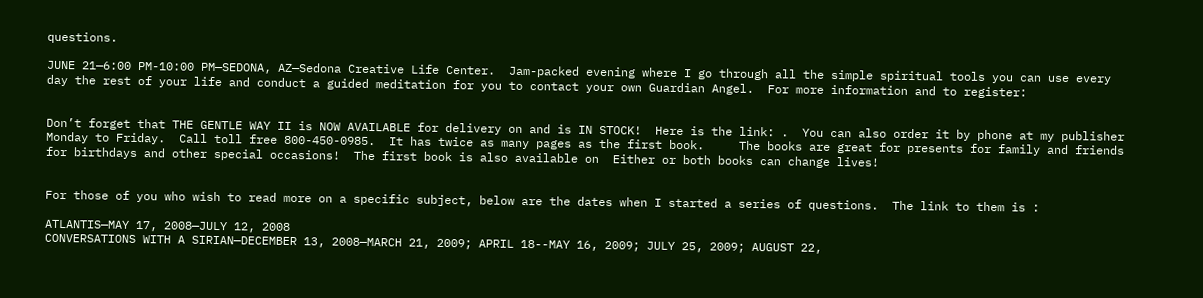questions.

JUNE 21—6:00 PM-10:00 PM—SEDONA, AZ—Sedona Creative Life Center.  Jam-packed evening where I go through all the simple spiritual tools you can use every day the rest of your life and conduct a guided meditation for you to contact your own Guardian Angel.  For more information and to register:


Don’t forget that THE GENTLE WAY II is NOW AVAILABLE for delivery on and is IN STOCK!  Here is the link: .  You can also order it by phone at my publisher Monday to Friday.  Call toll free 800-450-0985.  It has twice as many pages as the first book.     The books are great for presents for family and friends for birthdays and other special occasions!  The first book is also available on  Either or both books can change lives!


For those of you who wish to read more on a specific subject, below are the dates when I started a series of questions.  The link to them is :

ATLANTIS—MAY 17, 2008—JULY 12, 2008
CONVERSATIONS WITH A SIRIAN—DECEMBER 13, 2008—MARCH 21, 2009; APRIL 18--MAY 16, 2009; JULY 25, 2009; AUGUST 22,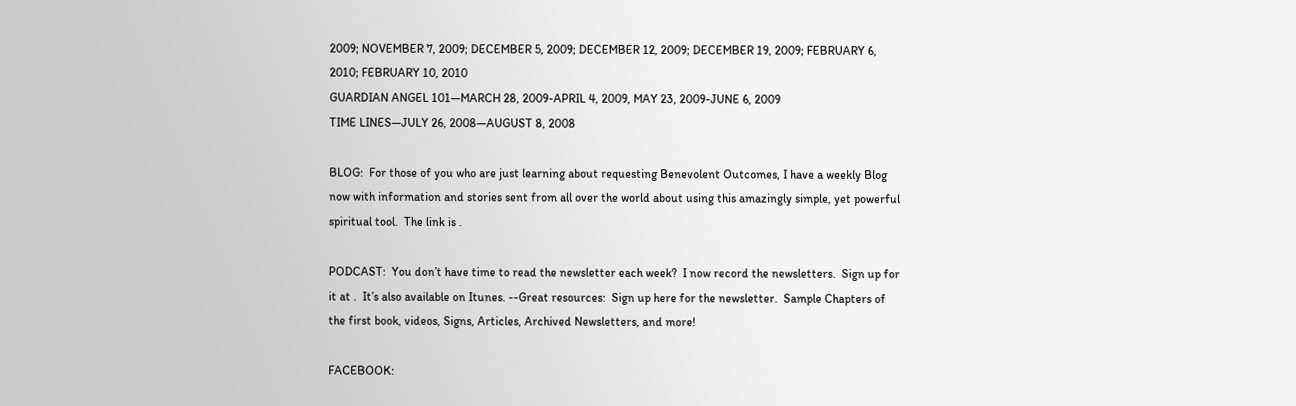2009; NOVEMBER 7, 2009; DECEMBER 5, 2009; DECEMBER 12, 2009; DECEMBER 19, 2009; FEBRUARY 6, 2010; FEBRUARY 10, 2010
GUARDIAN ANGEL 101—MARCH 28, 2009-APRIL 4, 2009, MAY 23, 2009-JUNE 6, 2009
TIME LINES—JULY 26, 2008—AUGUST 8, 2008

BLOG:  For those of you who are just learning about requesting Benevolent Outcomes, I have a weekly Blog now with information and stories sent from all over the world about using this amazingly simple, yet powerful spiritual tool.  The link is .

PODCAST:  You don’t have time to read the newsletter each week?  I now record the newsletters.  Sign up for it at .  It’s also available on Itunes. --Great resources:  Sign up here for the newsletter.  Sample Chapters of the first book, videos, Signs, Articles, Archived Newsletters, and more!

FACEBOOK: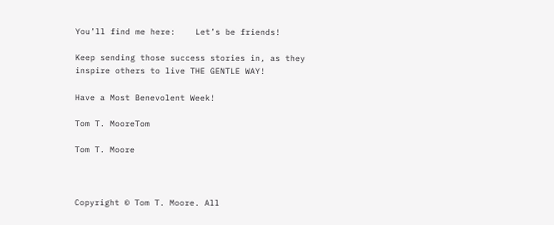You’ll find me here:    Let’s be friends!

Keep sending those success stories in, as they inspire others to live THE GENTLE WAY!

Have a Most Benevolent Week!

Tom T. MooreTom

Tom T. Moore



Copyright © Tom T. Moore. All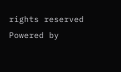rights reserved
Powered by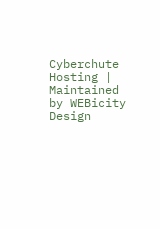Cyberchute Hosting | Maintained by WEBicity Design